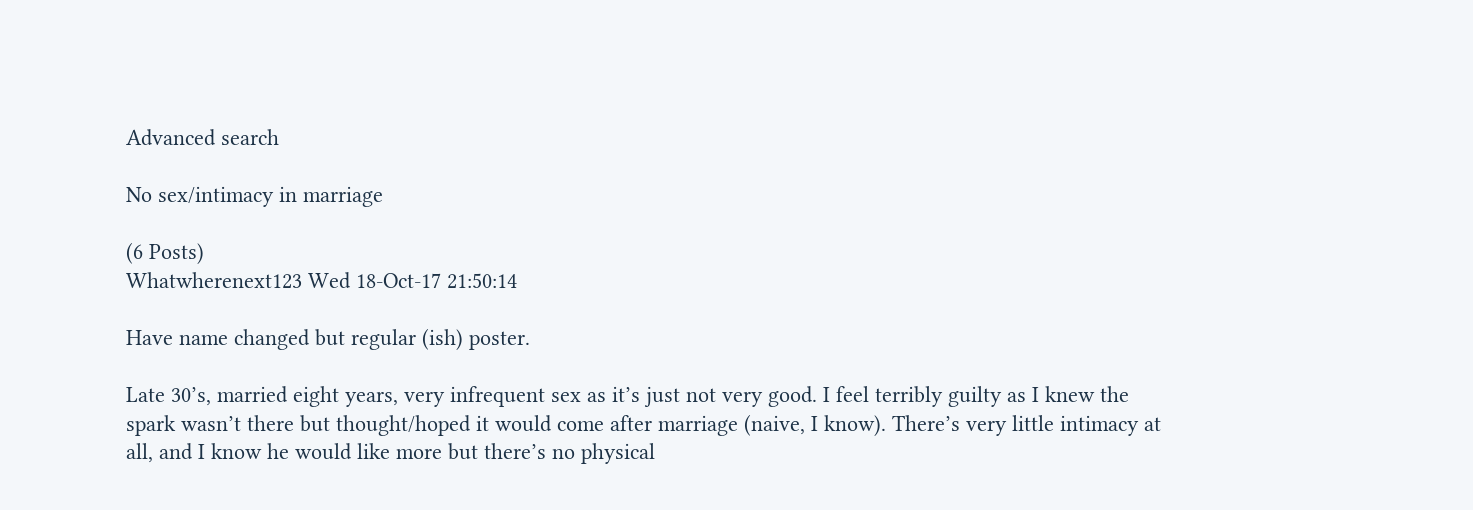Advanced search

No sex/intimacy in marriage

(6 Posts)
Whatwherenext123 Wed 18-Oct-17 21:50:14

Have name changed but regular (ish) poster.

Late 30’s, married eight years, very infrequent sex as it’s just not very good. I feel terribly guilty as I knew the spark wasn’t there but thought/hoped it would come after marriage (naive, I know). There’s very little intimacy at all, and I know he would like more but there’s no physical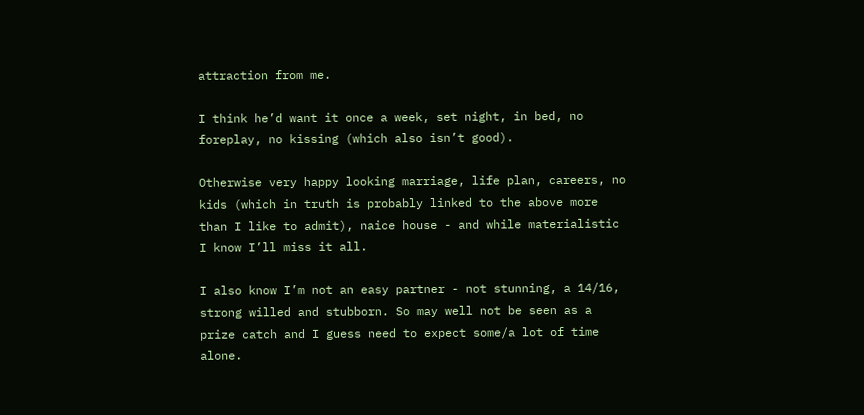attraction from me.

I think he’d want it once a week, set night, in bed, no foreplay, no kissing (which also isn’t good).

Otherwise very happy looking marriage, life plan, careers, no kids (which in truth is probably linked to the above more than I like to admit), naice house - and while materialistic I know I’ll miss it all.

I also know I’m not an easy partner - not stunning, a 14/16, strong willed and stubborn. So may well not be seen as a prize catch and I guess need to expect some/a lot of time alone.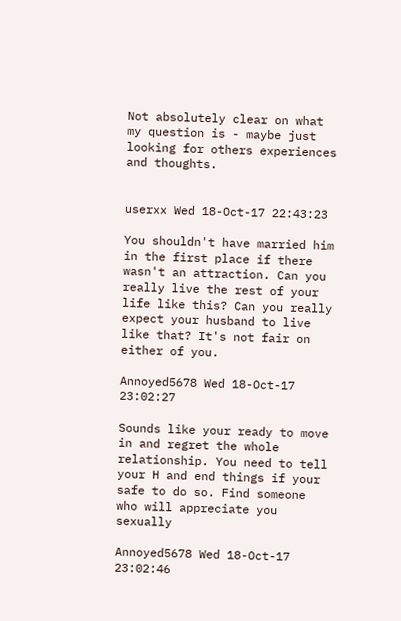Not absolutely clear on what my question is - maybe just looking for others experiences and thoughts.


userxx Wed 18-Oct-17 22:43:23

You shouldn't have married him in the first place if there wasn't an attraction. Can you really live the rest of your life like this? Can you really expect your husband to live like that? It's not fair on either of you.

Annoyed5678 Wed 18-Oct-17 23:02:27

Sounds like your ready to move in and regret the whole relationship. You need to tell your H and end things if your safe to do so. Find someone who will appreciate you sexually

Annoyed5678 Wed 18-Oct-17 23:02:46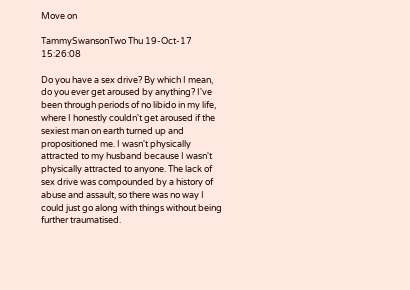Move on

TammySwansonTwo Thu 19-Oct-17 15:26:08

Do you have a sex drive? By which I mean, do you ever get aroused by anything? I've been through periods of no libido in my life, where I honestly couldn't get aroused if the sexiest man on earth turned up and propositioned me. I wasn't physically attracted to my husband because I wasn't physically attracted to anyone. The lack of sex drive was compounded by a history of abuse and assault, so there was no way I could just go along with things without being further traumatised.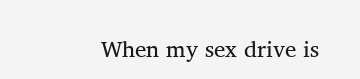When my sex drive is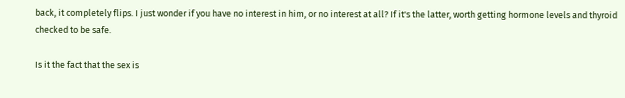back, it completely flips. I just wonder if you have no interest in him, or no interest at all? If it's the latter, worth getting hormone levels and thyroid checked to be safe.

Is it the fact that the sex is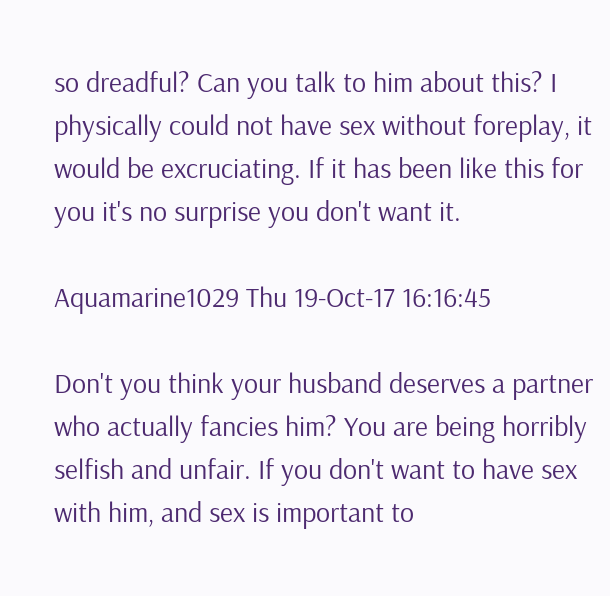so dreadful? Can you talk to him about this? I physically could not have sex without foreplay, it would be excruciating. If it has been like this for you it's no surprise you don't want it.

Aquamarine1029 Thu 19-Oct-17 16:16:45

Don't you think your husband deserves a partner who actually fancies him? You are being horribly selfish and unfair. If you don't want to have sex with him, and sex is important to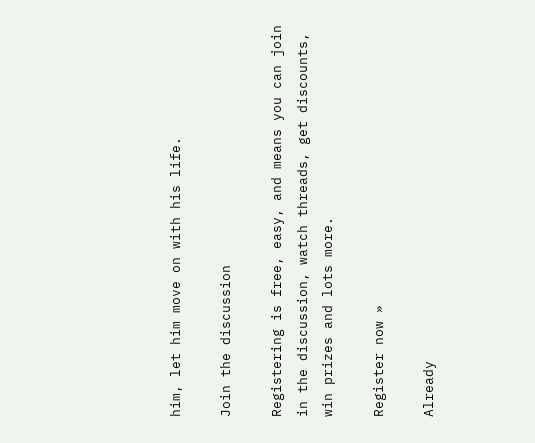him, let him move on with his life.

Join the discussion

Registering is free, easy, and means you can join in the discussion, watch threads, get discounts, win prizes and lots more.

Register now »

Already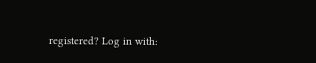registered? Log in with: